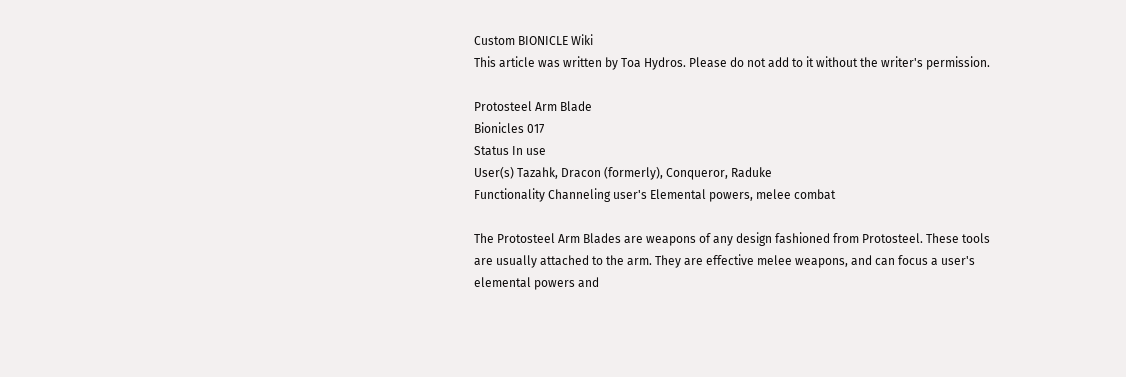Custom BIONICLE Wiki
This article was written by Toa Hydros. Please do not add to it without the writer's permission.

Protosteel Arm Blade
Bionicles 017
Status In use
User(s) Tazahk, Dracon (formerly), Conqueror, Raduke
Functionality Channeling user's Elemental powers, melee combat

The Protosteel Arm Blades are weapons of any design fashioned from Protosteel. These tools are usually attached to the arm. They are effective melee weapons, and can focus a user's elemental powers and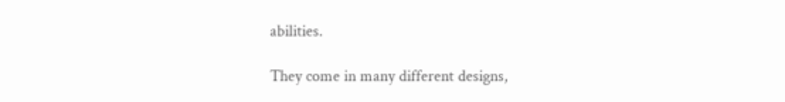abilities.

They come in many different designs,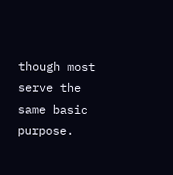though most serve the same basic purpose.